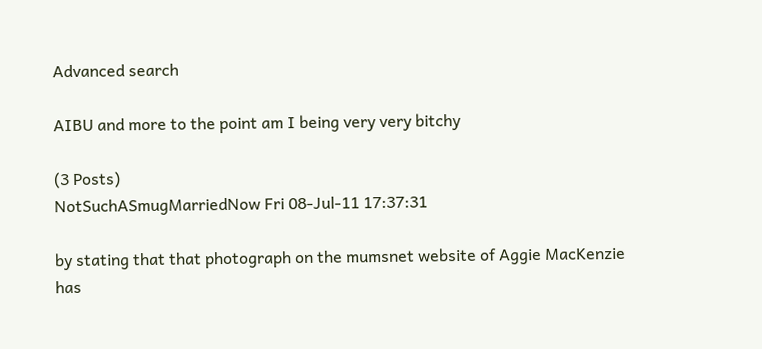Advanced search

AIBU and more to the point am I being very very bitchy

(3 Posts)
NotSuchASmugMarriedNow Fri 08-Jul-11 17:37:31

by stating that that photograph on the mumsnet website of Aggie MacKenzie has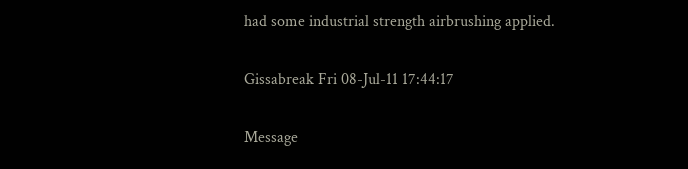had some industrial strength airbrushing applied.

Gissabreak Fri 08-Jul-11 17:44:17

Message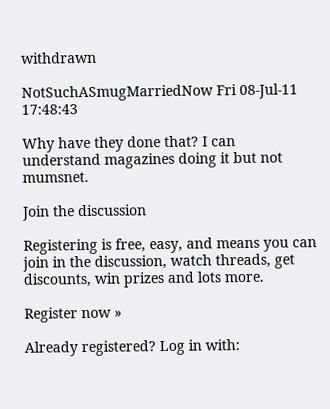withdrawn

NotSuchASmugMarriedNow Fri 08-Jul-11 17:48:43

Why have they done that? I can understand magazines doing it but not mumsnet.

Join the discussion

Registering is free, easy, and means you can join in the discussion, watch threads, get discounts, win prizes and lots more.

Register now »

Already registered? Log in with: